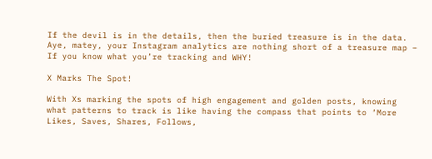If the devil is in the details, then the buried treasure is in the data. Aye, matey, your Instagram analytics are nothing short of a treasure map – If you know what you’re tracking and WHY!

X Marks The Spot!

With Xs marking the spots of high engagement and golden posts, knowing what patterns to track is like having the compass that points to ‘More Likes, Saves, Shares, Follows,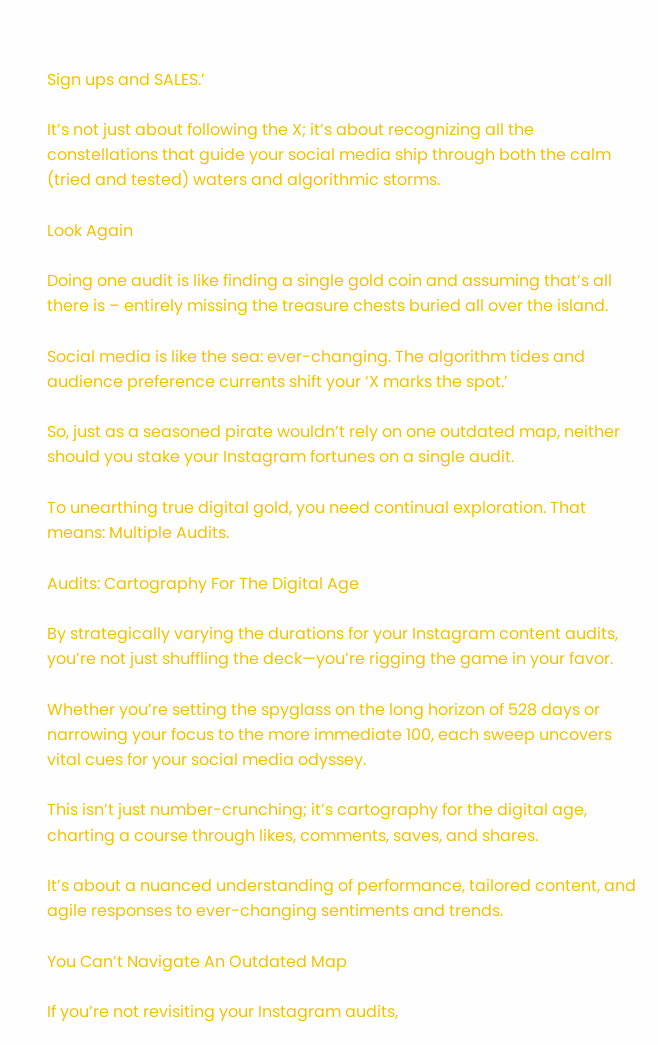Sign ups and SALES.’

It’s not just about following the X; it’s about recognizing all the constellations that guide your social media ship through both the calm (tried and tested) waters and algorithmic storms.

Look Again

Doing one audit is like finding a single gold coin and assuming that’s all there is – entirely missing the treasure chests buried all over the island.

Social media is like the sea: ever-changing. The algorithm tides and audience preference currents shift your ‘X marks the spot.’

So, just as a seasoned pirate wouldn’t rely on one outdated map, neither should you stake your Instagram fortunes on a single audit.

To unearthing true digital gold, you need continual exploration. That means: Multiple Audits.

Audits: Cartography For The Digital Age

By strategically varying the durations for your Instagram content audits, you’re not just shuffling the deck—you’re rigging the game in your favor.

Whether you’re setting the spyglass on the long horizon of 528 days or narrowing your focus to the more immediate 100, each sweep uncovers vital cues for your social media odyssey.

This isn’t just number-crunching; it’s cartography for the digital age, charting a course through likes, comments, saves, and shares.

It’s about a nuanced understanding of performance, tailored content, and agile responses to ever-changing sentiments and trends.

You Can’t Navigate An Outdated Map

If you’re not revisiting your Instagram audits,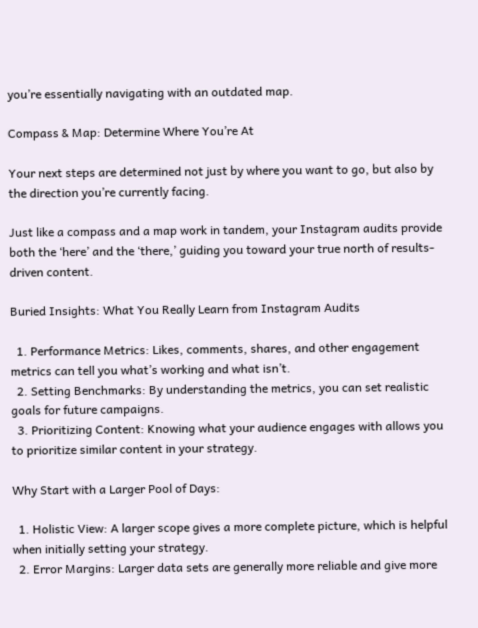you’re essentially navigating with an outdated map.

Compass & Map: Determine Where You’re At

Your next steps are determined not just by where you want to go, but also by the direction you’re currently facing.

Just like a compass and a map work in tandem, your Instagram audits provide both the ‘here’ and the ‘there,’ guiding you toward your true north of results-driven content.

Buried Insights: What You Really Learn from Instagram Audits

  1. Performance Metrics: Likes, comments, shares, and other engagement metrics can tell you what’s working and what isn’t.
  2. Setting Benchmarks: By understanding the metrics, you can set realistic goals for future campaigns.
  3. Prioritizing Content: Knowing what your audience engages with allows you to prioritize similar content in your strategy.

Why Start with a Larger Pool of Days:

  1. Holistic View: A larger scope gives a more complete picture, which is helpful when initially setting your strategy.
  2. Error Margins: Larger data sets are generally more reliable and give more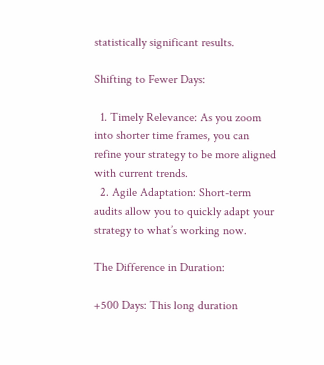statistically significant results.

Shifting to Fewer Days:

  1. Timely Relevance: As you zoom into shorter time frames, you can refine your strategy to be more aligned with current trends.
  2. Agile Adaptation: Short-term audits allow you to quickly adapt your strategy to what’s working now.

The Difference in Duration:

+500 Days: This long duration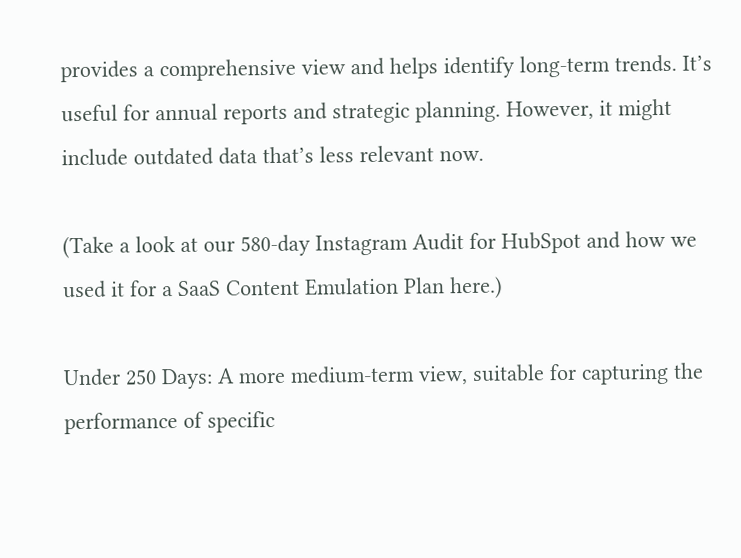provides a comprehensive view and helps identify long-term trends. It’s useful for annual reports and strategic planning. However, it might include outdated data that’s less relevant now.

(Take a look at our 580-day Instagram Audit for HubSpot and how we used it for a SaaS Content Emulation Plan here.)

Under 250 Days: A more medium-term view, suitable for capturing the performance of specific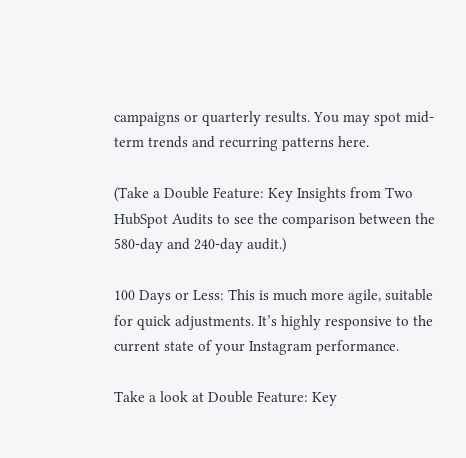campaigns or quarterly results. You may spot mid-term trends and recurring patterns here.

(Take a Double Feature: Key Insights from Two HubSpot Audits to see the comparison between the 580-day and 240-day audit.)

100 Days or Less: This is much more agile, suitable for quick adjustments. It’s highly responsive to the current state of your Instagram performance.

Take a look at Double Feature: Key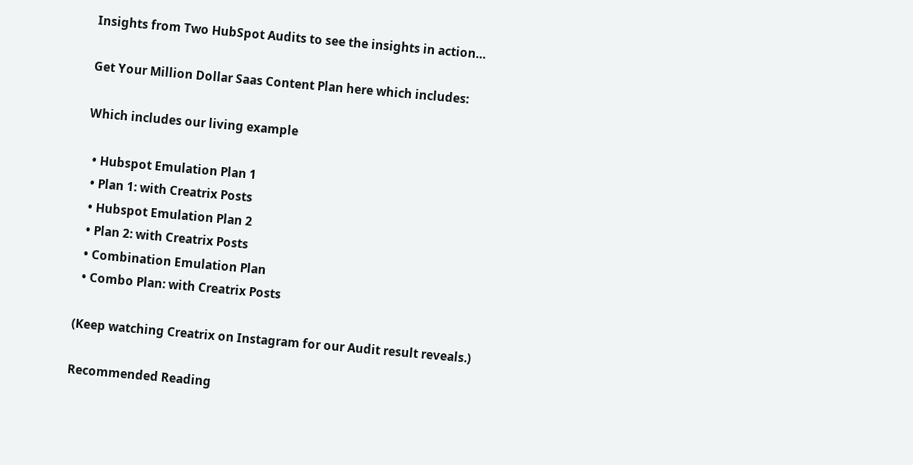Insights from Two HubSpot Audits to see the insights in action…

Get Your Million Dollar Saas Content Plan here which includes:

Which includes our living example

  • Hubspot Emulation Plan 1
  • Plan 1: with Creatrix Posts
  • Hubspot Emulation Plan 2
  • Plan 2: with Creatrix Posts
  • Combination Emulation Plan
  • Combo Plan: with Creatrix Posts

(Keep watching Creatrix on Instagram for our Audit result reveals.)

Recommended Reading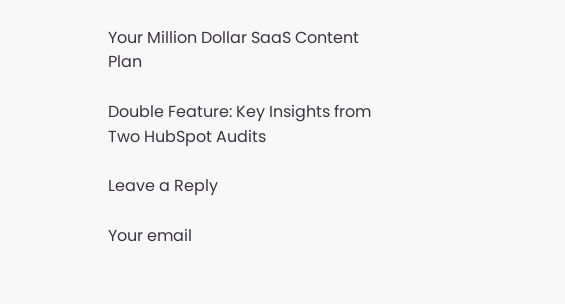Your Million Dollar SaaS Content Plan

Double Feature: Key Insights from Two HubSpot Audits

Leave a Reply

Your email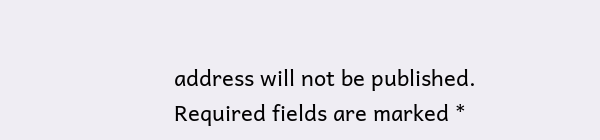address will not be published. Required fields are marked *